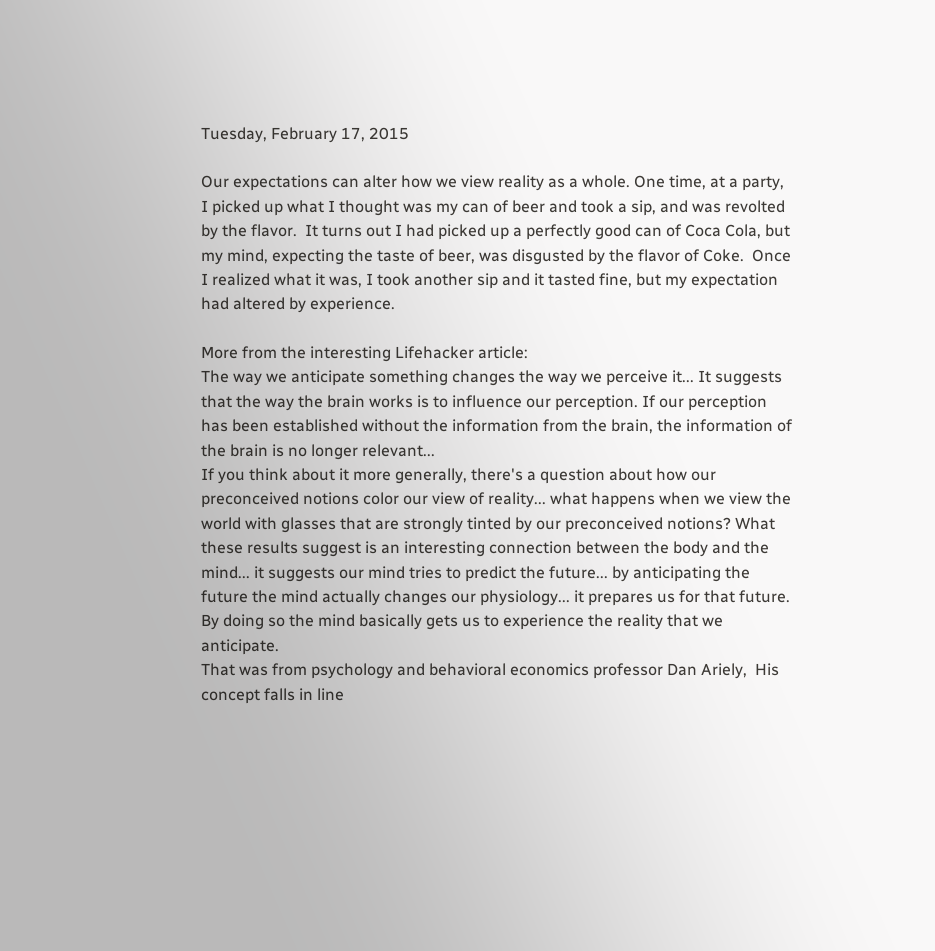Tuesday, February 17, 2015

Our expectations can alter how we view reality as a whole. One time, at a party, I picked up what I thought was my can of beer and took a sip, and was revolted by the flavor.  It turns out I had picked up a perfectly good can of Coca Cola, but my mind, expecting the taste of beer, was disgusted by the flavor of Coke.  Once I realized what it was, I took another sip and it tasted fine, but my expectation had altered by experience.

More from the interesting Lifehacker article:
The way we anticipate something changes the way we perceive it... It suggests that the way the brain works is to influence our perception. If our perception has been established without the information from the brain, the information of the brain is no longer relevant...
If you think about it more generally, there's a question about how our preconceived notions color our view of reality... what happens when we view the world with glasses that are strongly tinted by our preconceived notions? What these results suggest is an interesting connection between the body and the mind... it suggests our mind tries to predict the future... by anticipating the future the mind actually changes our physiology... it prepares us for that future. By doing so the mind basically gets us to experience the reality that we anticipate.
That was from psychology and behavioral economics professor Dan Ariely,  His concept falls in line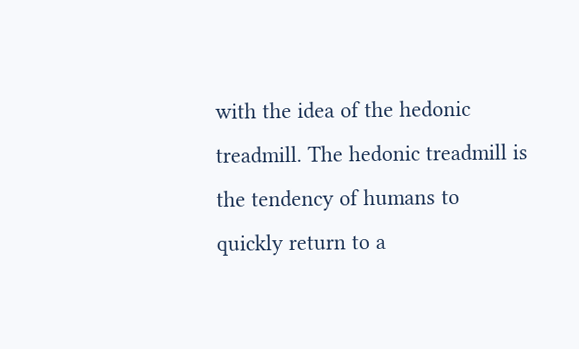with the idea of the hedonic treadmill. The hedonic treadmill is the tendency of humans to quickly return to a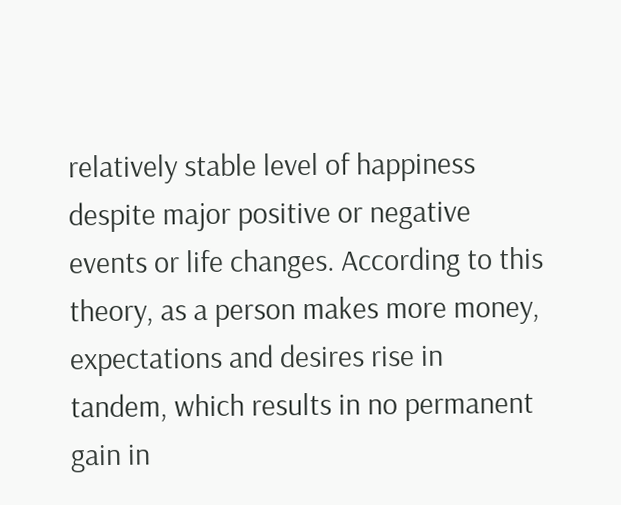relatively stable level of happiness despite major positive or negative events or life changes. According to this theory, as a person makes more money, expectations and desires rise in tandem, which results in no permanent gain in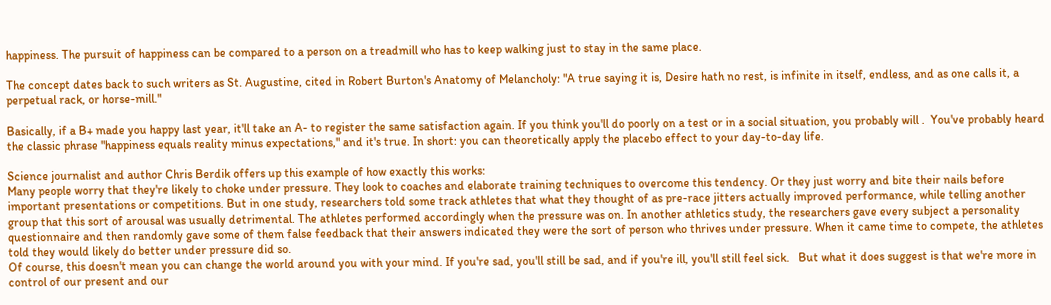happiness. The pursuit of happiness can be compared to a person on a treadmill who has to keep walking just to stay in the same place.

The concept dates back to such writers as St. Augustine, cited in Robert Burton's Anatomy of Melancholy: "A true saying it is, Desire hath no rest, is infinite in itself, endless, and as one calls it, a perpetual rack, or horse-mill."

Basically, if a B+ made you happy last year, it'll take an A- to register the same satisfaction again. If you think you'll do poorly on a test or in a social situation, you probably will .  You've probably heard the classic phrase "happiness equals reality minus expectations," and it's true. In short: you can theoretically apply the placebo effect to your day-to-day life.

Science journalist and author Chris Berdik offers up this example of how exactly this works:
Many people worry that they're likely to choke under pressure. They look to coaches and elaborate training techniques to overcome this tendency. Or they just worry and bite their nails before important presentations or competitions. But in one study, researchers told some track athletes that what they thought of as pre-race jitters actually improved performance, while telling another group that this sort of arousal was usually detrimental. The athletes performed accordingly when the pressure was on. In another athletics study, the researchers gave every subject a personality questionnaire and then randomly gave some of them false feedback that their answers indicated they were the sort of person who thrives under pressure. When it came time to compete, the athletes told they would likely do better under pressure did so.
Of course, this doesn't mean you can change the world around you with your mind. If you're sad, you'll still be sad, and if you're ill, you'll still feel sick.   But what it does suggest is that we're more in control of our present and our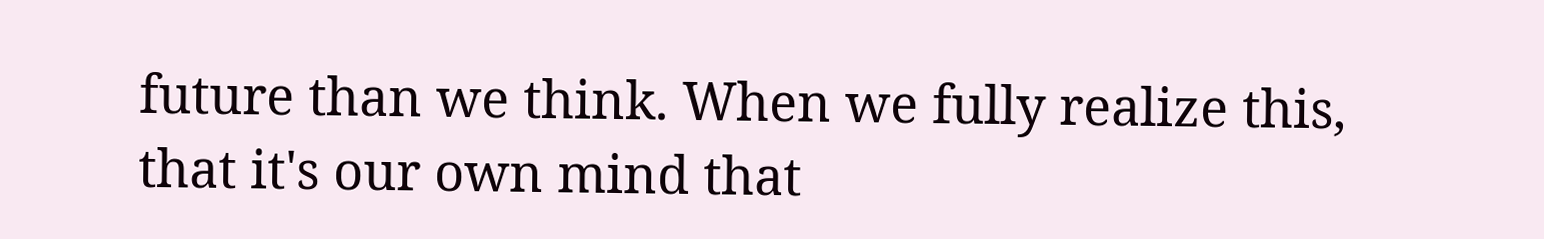future than we think. When we fully realize this, that it's our own mind that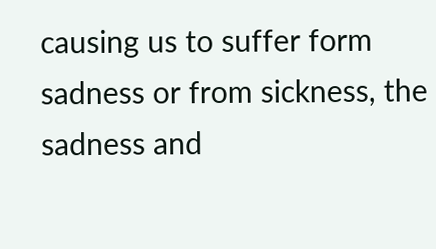causing us to suffer form sadness or from sickness, the sadness and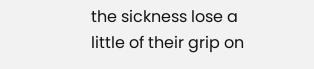the sickness lose a little of their grip on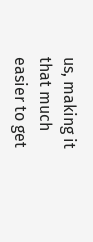us, making it that much easier to get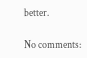better.

No comments: